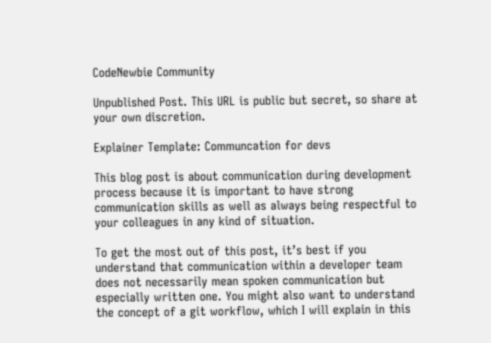CodeNewbie Community

Unpublished Post. This URL is public but secret, so share at your own discretion.

Explainer Template: Communcation for devs

This blog post is about communication during development process because it is important to have strong communication skills as well as always being respectful to your colleagues in any kind of situation.

To get the most out of this post, it’s best if you understand that communication within a developer team does not necessarily mean spoken communication but especially written one. You might also want to understand the concept of a git workflow, which I will explain in this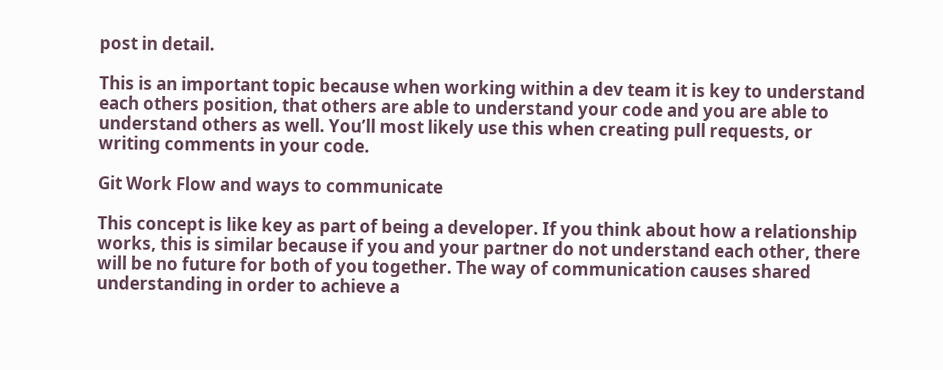post in detail.

This is an important topic because when working within a dev team it is key to understand each others position, that others are able to understand your code and you are able to understand others as well. You’ll most likely use this when creating pull requests, or writing comments in your code.

Git Work Flow and ways to communicate

This concept is like key as part of being a developer. If you think about how a relationship works, this is similar because if you and your partner do not understand each other, there will be no future for both of you together. The way of communication causes shared understanding in order to achieve a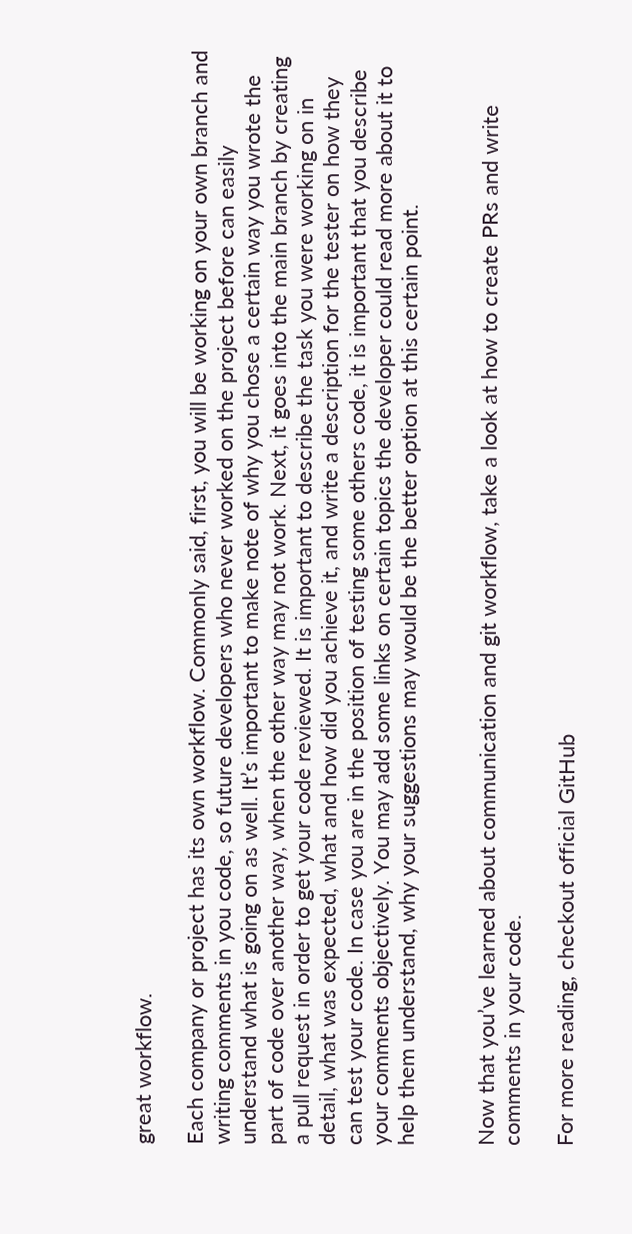great workflow.

Each company or project has its own workflow. Commonly said, first, you will be working on your own branch and writing comments in you code, so future developers who never worked on the project before can easily understand what is going on as well. It’s important to make note of why you chose a certain way you wrote the part of code over another way, when the other way may not work. Next, it goes into the main branch by creating a pull request in order to get your code reviewed. It is important to describe the task you were working on in detail, what was expected, what and how did you achieve it, and write a description for the tester on how they can test your code. In case you are in the position of testing some others code, it is important that you describe your comments objectively. You may add some links on certain topics the developer could read more about it to help them understand, why your suggestions may would be the better option at this certain point.


Now that you’ve learned about communication and git workflow, take a look at how to create PRs and write comments in your code.

For more reading, checkout official GitHub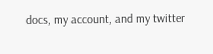docs, my account, and my twitter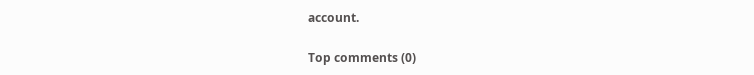account.

Top comments (0)